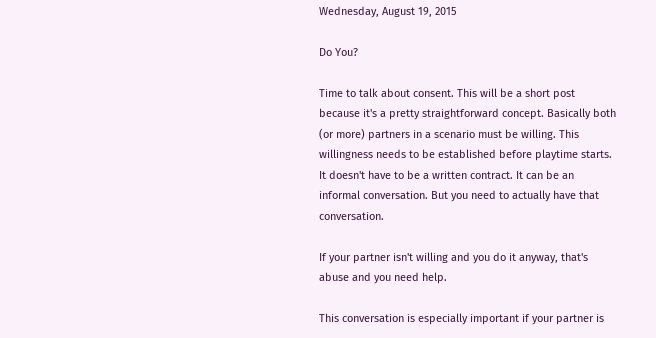Wednesday, August 19, 2015

Do You?

Time to talk about consent. This will be a short post because it's a pretty straightforward concept. Basically both (or more) partners in a scenario must be willing. This willingness needs to be established before playtime starts. It doesn't have to be a written contract. It can be an informal conversation. But you need to actually have that conversation.

If your partner isn't willing and you do it anyway, that's abuse and you need help.

This conversation is especially important if your partner is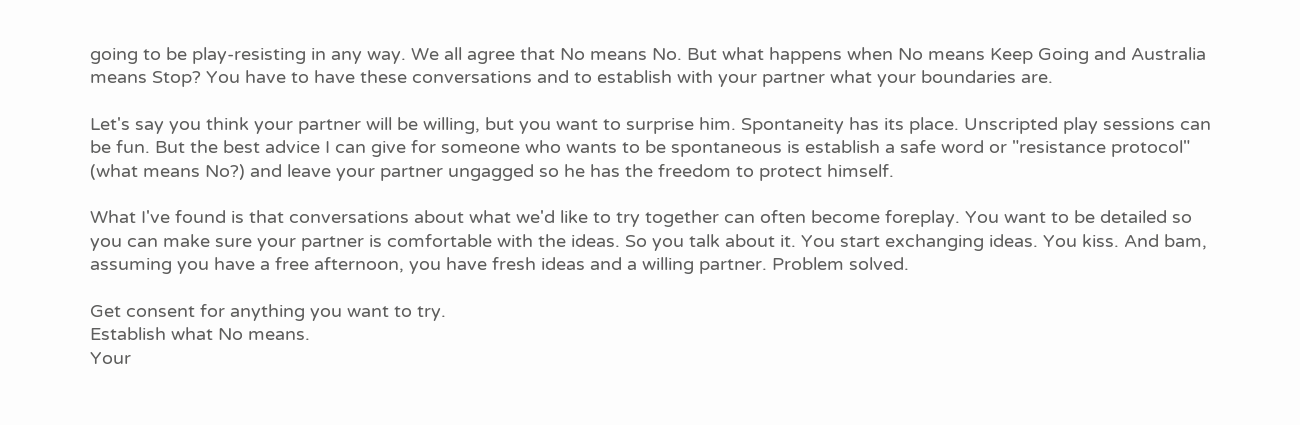going to be play-resisting in any way. We all agree that No means No. But what happens when No means Keep Going and Australia means Stop? You have to have these conversations and to establish with your partner what your boundaries are.

Let's say you think your partner will be willing, but you want to surprise him. Spontaneity has its place. Unscripted play sessions can be fun. But the best advice I can give for someone who wants to be spontaneous is establish a safe word or "resistance protocol" (what means No?) and leave your partner ungagged so he has the freedom to protect himself.

What I've found is that conversations about what we'd like to try together can often become foreplay. You want to be detailed so you can make sure your partner is comfortable with the ideas. So you talk about it. You start exchanging ideas. You kiss. And bam, assuming you have a free afternoon, you have fresh ideas and a willing partner. Problem solved.

Get consent for anything you want to try.
Establish what No means.
Your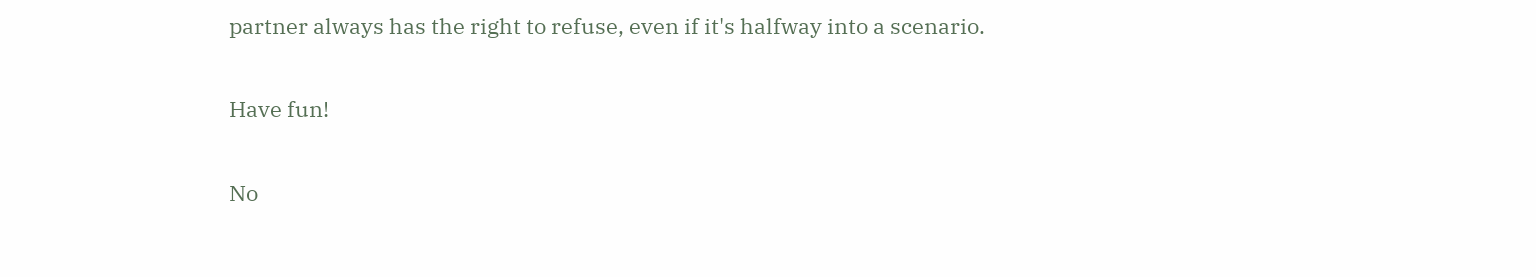partner always has the right to refuse, even if it's halfway into a scenario.

Have fun!

No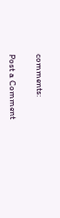comments:

Post a Comment